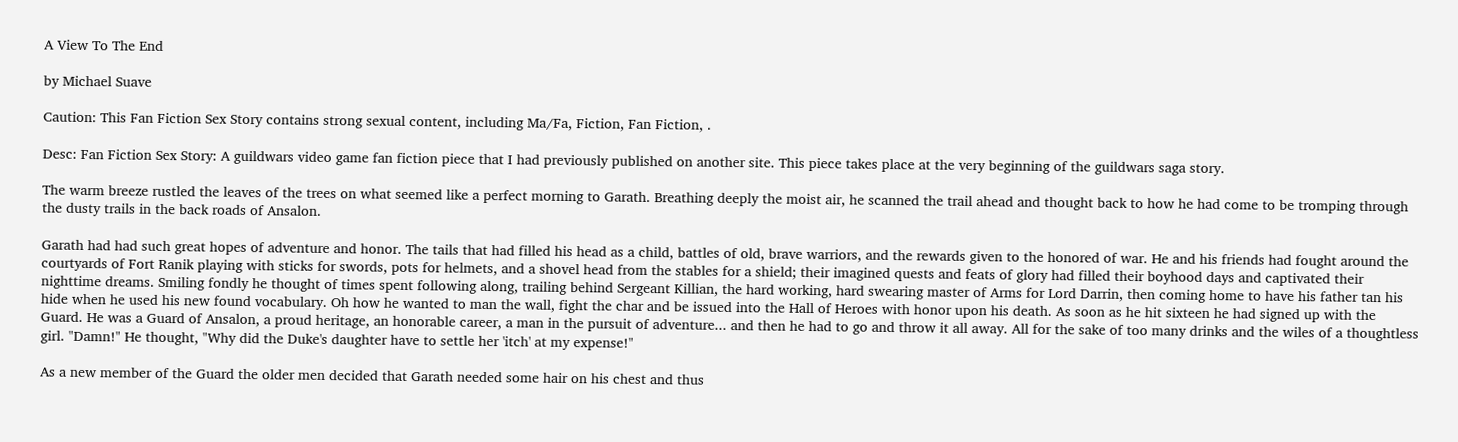A View To The End

by Michael Suave

Caution: This Fan Fiction Sex Story contains strong sexual content, including Ma/Fa, Fiction, Fan Fiction, .

Desc: Fan Fiction Sex Story: A guildwars video game fan fiction piece that I had previously published on another site. This piece takes place at the very beginning of the guildwars saga story.

The warm breeze rustled the leaves of the trees on what seemed like a perfect morning to Garath. Breathing deeply the moist air, he scanned the trail ahead and thought back to how he had come to be tromping through the dusty trails in the back roads of Ansalon.

Garath had had such great hopes of adventure and honor. The tails that had filled his head as a child, battles of old, brave warriors, and the rewards given to the honored of war. He and his friends had fought around the courtyards of Fort Ranik playing with sticks for swords, pots for helmets, and a shovel head from the stables for a shield; their imagined quests and feats of glory had filled their boyhood days and captivated their nighttime dreams. Smiling fondly he thought of times spent following along, trailing behind Sergeant Killian, the hard working, hard swearing master of Arms for Lord Darrin, then coming home to have his father tan his hide when he used his new found vocabulary. Oh how he wanted to man the wall, fight the char and be issued into the Hall of Heroes with honor upon his death. As soon as he hit sixteen he had signed up with the Guard. He was a Guard of Ansalon, a proud heritage, an honorable career, a man in the pursuit of adventure... and then he had to go and throw it all away. All for the sake of too many drinks and the wiles of a thoughtless girl. "Damn!" He thought, "Why did the Duke's daughter have to settle her 'itch' at my expense!"

As a new member of the Guard the older men decided that Garath needed some hair on his chest and thus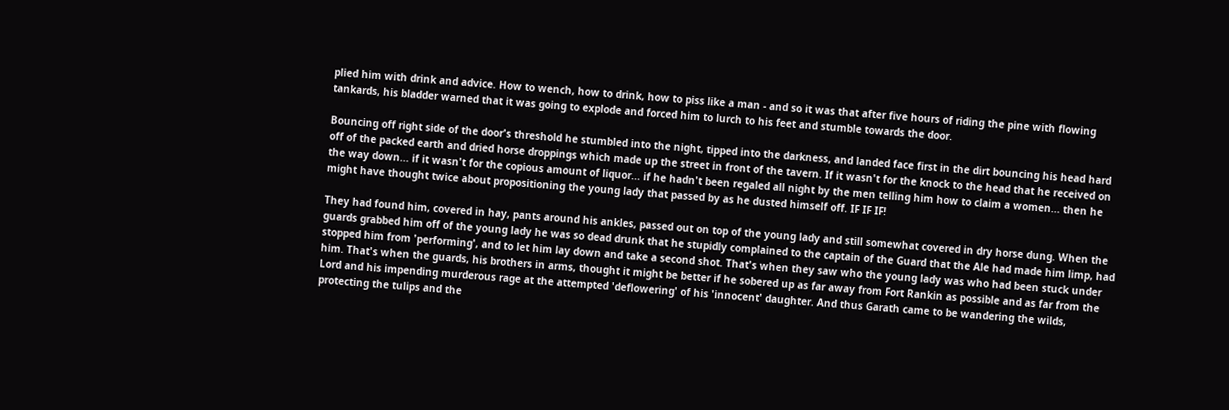plied him with drink and advice. How to wench, how to drink, how to piss like a man - and so it was that after five hours of riding the pine with flowing tankards, his bladder warned that it was going to explode and forced him to lurch to his feet and stumble towards the door.

Bouncing off right side of the door's threshold he stumbled into the night, tipped into the darkness, and landed face first in the dirt bouncing his head hard off of the packed earth and dried horse droppings which made up the street in front of the tavern. If it wasn't for the knock to the head that he received on the way down... if it wasn't for the copious amount of liquor... if he hadn't been regaled all night by the men telling him how to claim a women... then he might have thought twice about propositioning the young lady that passed by as he dusted himself off. IF IF IF!

They had found him, covered in hay, pants around his ankles, passed out on top of the young lady and still somewhat covered in dry horse dung. When the guards grabbed him off of the young lady he was so dead drunk that he stupidly complained to the captain of the Guard that the Ale had made him limp, had stopped him from 'performing', and to let him lay down and take a second shot. That's when they saw who the young lady was who had been stuck under him. That's when the guards, his brothers in arms, thought it might be better if he sobered up as far away from Fort Rankin as possible and as far from the Lord and his impending murderous rage at the attempted 'deflowering' of his 'innocent' daughter. And thus Garath came to be wandering the wilds, protecting the tulips and the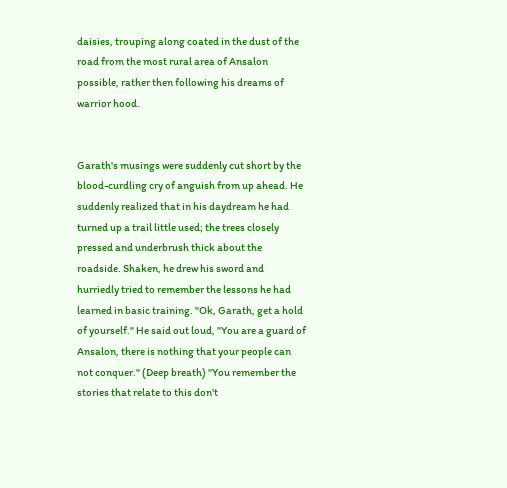daisies, trouping along coated in the dust of the road from the most rural area of Ansalon possible, rather then following his dreams of warrior hood.


Garath's musings were suddenly cut short by the blood-curdling cry of anguish from up ahead. He suddenly realized that in his daydream he had turned up a trail little used; the trees closely pressed and underbrush thick about the roadside. Shaken, he drew his sword and hurriedly tried to remember the lessons he had learned in basic training. "Ok, Garath, get a hold of yourself." He said out loud, "You are a guard of Ansalon, there is nothing that your people can not conquer." (Deep breath) "You remember the stories that relate to this don't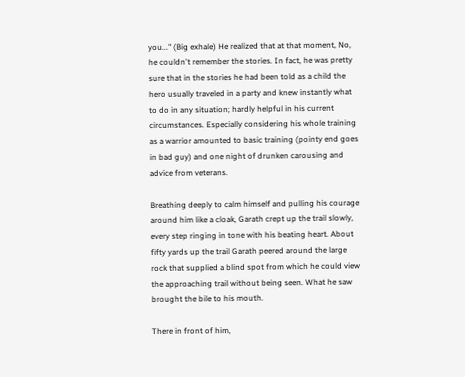you..." (Big exhale) He realized that at that moment, No, he couldn't remember the stories. In fact, he was pretty sure that in the stories he had been told as a child the hero usually traveled in a party and knew instantly what to do in any situation; hardly helpful in his current circumstances. Especially considering his whole training as a warrior amounted to basic training (pointy end goes in bad guy) and one night of drunken carousing and advice from veterans.

Breathing deeply to calm himself and pulling his courage around him like a cloak, Garath crept up the trail slowly, every step ringing in tone with his beating heart. About fifty yards up the trail Garath peered around the large rock that supplied a blind spot from which he could view the approaching trail without being seen. What he saw brought the bile to his mouth.

There in front of him,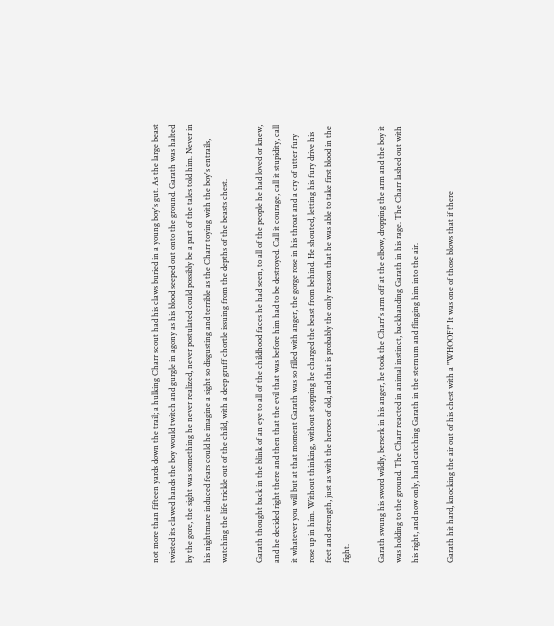not more than fifteen yards down the trail; a hulking Charr scout had his claws buried in a young boy's gut. As the large beast twisted its clawed hands the boy would twitch and gurgle in agony as his blood seeped out onto the ground. Garath was halted by the gore, the sight was something he never realized, never postulated could possibly be a part of the tales told him. Never in his nightmare induced fears could he imagine a sight so disgusting and terrible as the Charr toying with the boy's entrails, watching the life trickle out of the child, with a deep gruff chortle issuing from the depths of the beasts chest.

Garath thought back in the blink of an eye to all of the childhood faces he had seen, to all of the people he had loved or knew, and he decided right there and then that the evil that was before him had to be destroyed. Call it courage, call it stupidity, call it whatever you will but at that moment Garath was so filled with anger, the gorge rose in his throat and a cry of utter fury rose up in him. Without thinking, without stopping he charged the beast from behind. He shouted, letting his fury drive his feet and strength, just as with the heroes of old, and that is probably the only reason that he was able to take first blood in the fight.

Garath swung his sword wildly, berserk in his anger, he took the Charr's arm off at the elbow, dropping the arm and the boy it was holding to the ground. The Charr reacted in animal instinct, backhanding Garath in his rage. The Charr lashed out with his right, and now only, hand catching Garath in the sternum and flinging him into the air.

Garath hit hard, knocking the air out of his chest with a "WHOOF!" It was one of those blows that if there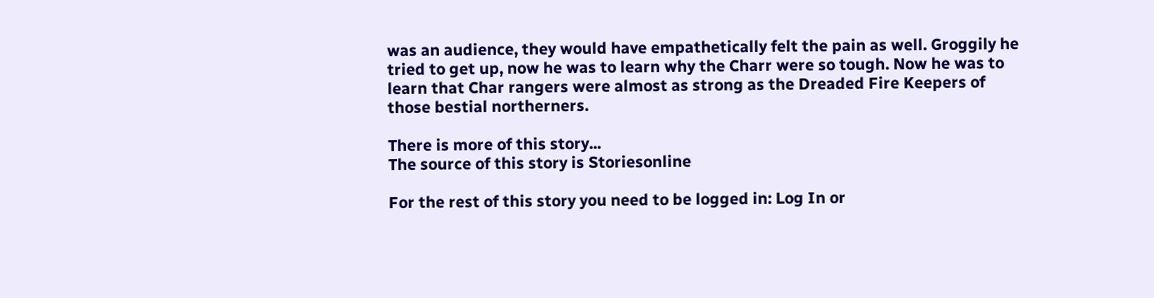was an audience, they would have empathetically felt the pain as well. Groggily he tried to get up, now he was to learn why the Charr were so tough. Now he was to learn that Char rangers were almost as strong as the Dreaded Fire Keepers of those bestial northerners.

There is more of this story...
The source of this story is Storiesonline

For the rest of this story you need to be logged in: Log In or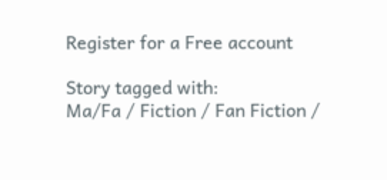Register for a Free account

Story tagged with:
Ma/Fa / Fiction / Fan Fiction /